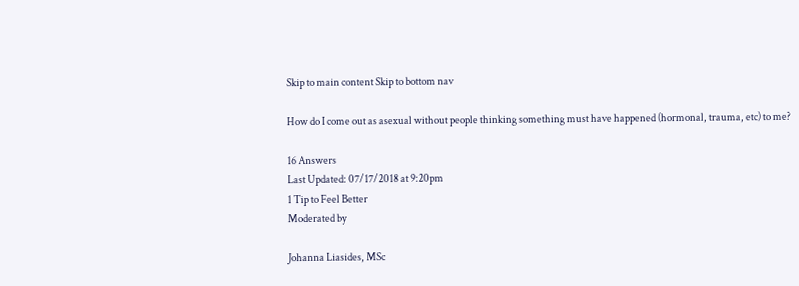Skip to main content Skip to bottom nav

How do I come out as asexual without people thinking something must have happened (hormonal, trauma, etc) to me?

16 Answers
Last Updated: 07/17/2018 at 9:20pm
1 Tip to Feel Better
Moderated by

Johanna Liasides, MSc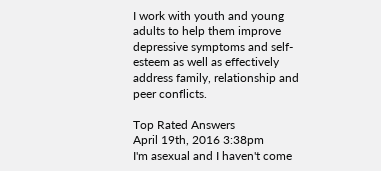I work with youth and young adults to help them improve depressive symptoms and self-esteem as well as effectively address family, relationship and peer conflicts.

Top Rated Answers
April 19th, 2016 3:38pm
I'm asexual and I haven't come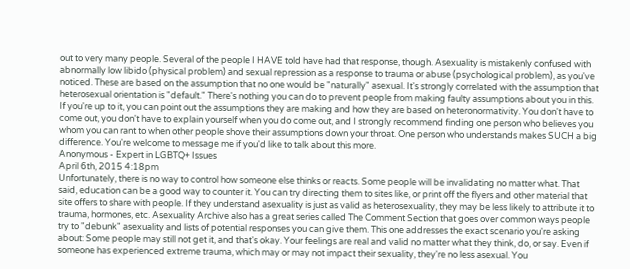out to very many people. Several of the people I HAVE told have had that response, though. Asexuality is mistakenly confused with abnormally low libido (physical problem) and sexual repression as a response to trauma or abuse (psychological problem), as you've noticed. These are based on the assumption that no one would be "naturally" asexual. It's strongly correlated with the assumption that heterosexual orientation is "default." There's nothing you can do to prevent people from making faulty assumptions about you in this. If you're up to it, you can point out the assumptions they are making and how they are based on heteronormativity. You don't have to come out, you don't have to explain yourself when you do come out, and I strongly recommend finding one person who believes you whom you can rant to when other people shove their assumptions down your throat. One person who understands makes SUCH a big difference. You're welcome to message me if you'd like to talk about this more.
Anonymous - Expert in LGBTQ+ Issues
April 6th, 2015 4:18pm
Unfortunately, there is no way to control how someone else thinks or reacts. Some people will be invalidating no matter what. That said, education can be a good way to counter it. You can try directing them to sites like, or print off the flyers and other material that site offers to share with people. If they understand asexuality is just as valid as heterosexuality, they may be less likely to attribute it to trauma, hormones, etc. Asexuality Archive also has a great series called The Comment Section that goes over common ways people try to "debunk" asexuality and lists of potential responses you can give them. This one addresses the exact scenario you're asking about: Some people may still not get it, and that's okay. Your feelings are real and valid no matter what they think, do, or say. Even if someone has experienced extreme trauma, which may or may not impact their sexuality, they're no less asexual. You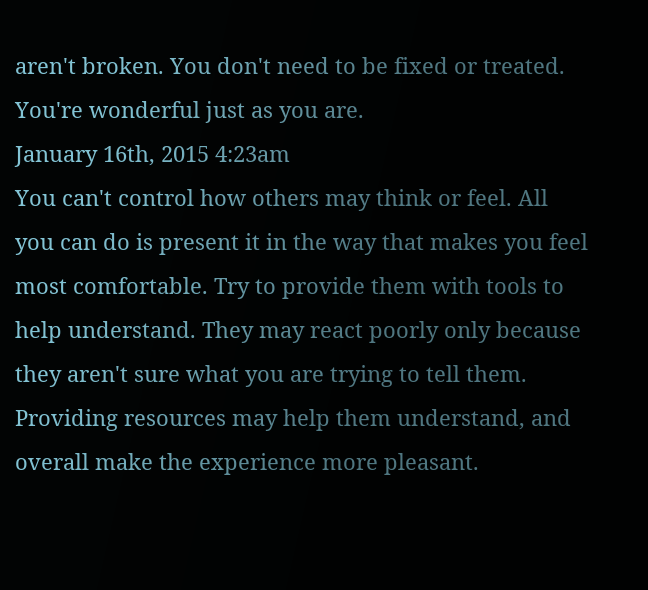aren't broken. You don't need to be fixed or treated. You're wonderful just as you are.
January 16th, 2015 4:23am
You can't control how others may think or feel. All you can do is present it in the way that makes you feel most comfortable. Try to provide them with tools to help understand. They may react poorly only because they aren't sure what you are trying to tell them. Providing resources may help them understand, and overall make the experience more pleasant.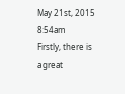May 21st, 2015 8:54am
Firstly, there is a great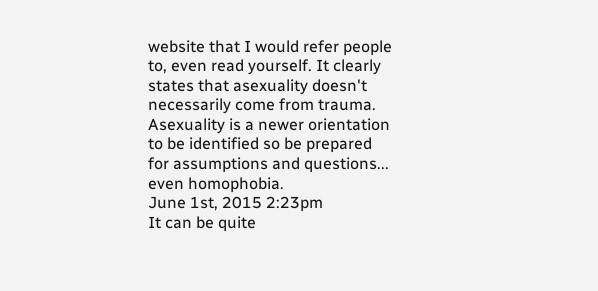website that I would refer people to, even read yourself. It clearly states that asexuality doesn't necessarily come from trauma. Asexuality is a newer orientation to be identified so be prepared for assumptions and questions... even homophobia.
June 1st, 2015 2:23pm
It can be quite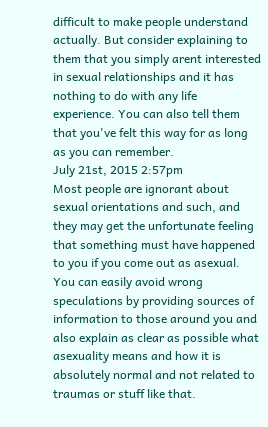difficult to make people understand actually. But consider explaining to them that you simply arent interested in sexual relationships and it has nothing to do with any life experience. You can also tell them that you've felt this way for as long as you can remember.
July 21st, 2015 2:57pm
Most people are ignorant about sexual orientations and such, and they may get the unfortunate feeling that something must have happened to you if you come out as asexual. You can easily avoid wrong speculations by providing sources of information to those around you and also explain as clear as possible what asexuality means and how it is absolutely normal and not related to traumas or stuff like that.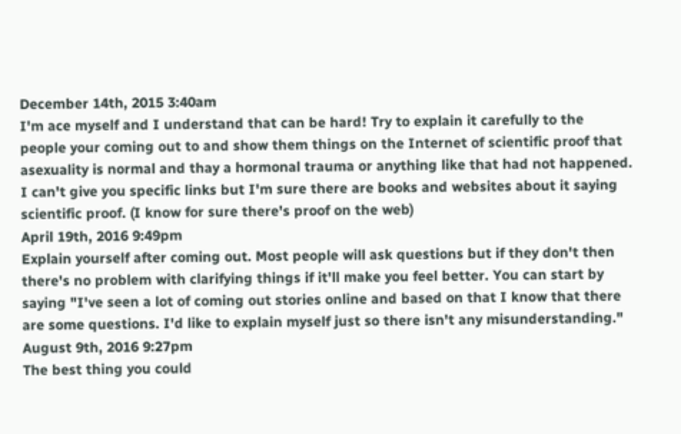December 14th, 2015 3:40am
I'm ace myself and I understand that can be hard! Try to explain it carefully to the people your coming out to and show them things on the Internet of scientific proof that asexuality is normal and thay a hormonal trauma or anything like that had not happened. I can't give you specific links but I'm sure there are books and websites about it saying scientific proof. (I know for sure there's proof on the web)
April 19th, 2016 9:49pm
Explain yourself after coming out. Most people will ask questions but if they don't then there's no problem with clarifying things if it'll make you feel better. You can start by saying "I've seen a lot of coming out stories online and based on that I know that there are some questions. I'd like to explain myself just so there isn't any misunderstanding."
August 9th, 2016 9:27pm
The best thing you could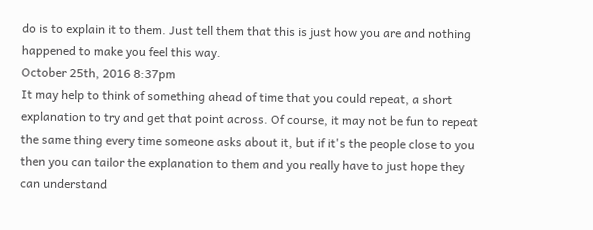do is to explain it to them. Just tell them that this is just how you are and nothing happened to make you feel this way.
October 25th, 2016 8:37pm
It may help to think of something ahead of time that you could repeat, a short explanation to try and get that point across. Of course, it may not be fun to repeat the same thing every time someone asks about it, but if it's the people close to you then you can tailor the explanation to them and you really have to just hope they can understand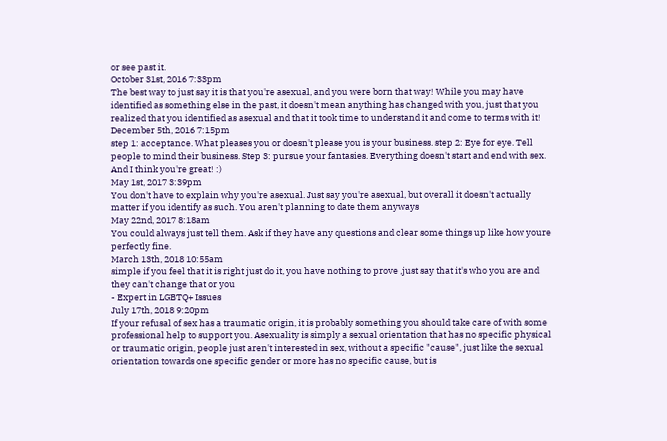or see past it.
October 31st, 2016 7:33pm
The best way to just say it is that you're asexual, and you were born that way! While you may have identified as something else in the past, it doesn't mean anything has changed with you, just that you realized that you identified as asexual and that it took time to understand it and come to terms with it!
December 5th, 2016 7:15pm
step 1: acceptance. What pleases you or doesn't please you is your business. step 2: Eye for eye. Tell people to mind their business. Step 3: pursue your fantasies. Everything doesn't start and end with sex. And I think you're great! :)
May 1st, 2017 3:39pm
You don't have to explain why you're asexual. Just say you're asexual, but overall it doesn't actually matter if you identify as such. You aren't planning to date them anyways
May 22nd, 2017 8:18am
You could always just tell them. Ask if they have any questions and clear some things up like how youre perfectly fine.
March 13th, 2018 10:55am
simple if you feel that it is right just do it, you have nothing to prove ,just say that it's who you are and they can't change that or you
- Expert in LGBTQ+ Issues
July 17th, 2018 9:20pm
If your refusal of sex has a traumatic origin, it is probably something you should take care of with some professional help to support you. Asexuality is simply a sexual orientation that has no specific physical or traumatic origin, people just aren't interested in sex, without a specific "cause", just like the sexual orientation towards one specific gender or more has no specific cause, but is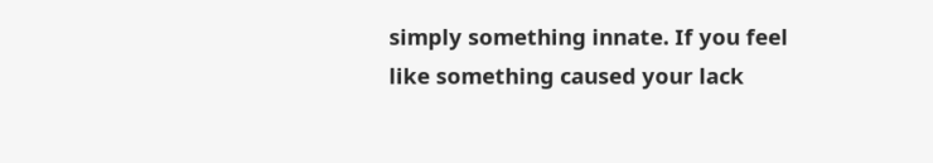simply something innate. If you feel like something caused your lack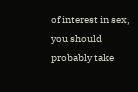of interest in sex, you should probably take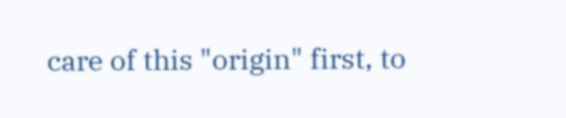care of this "origin" first, to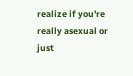realize if you're really asexual or just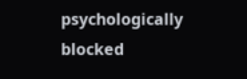psychologically blocked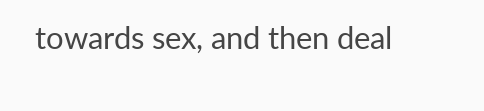towards sex, and then deal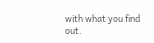with what you find out.